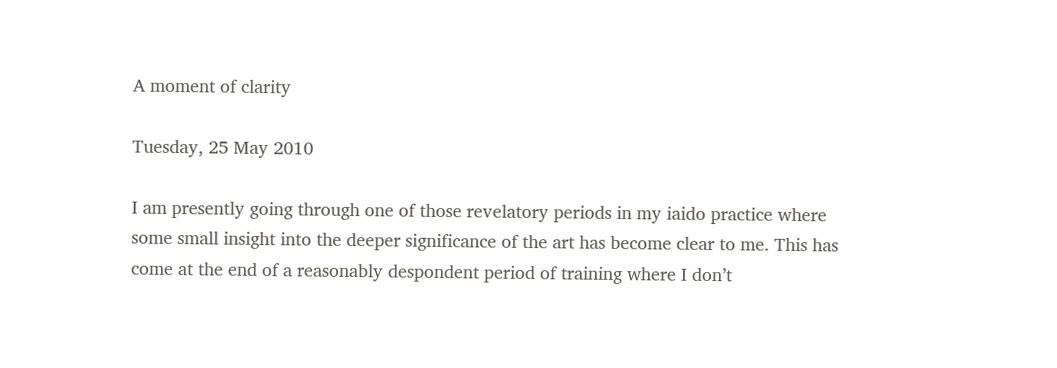A moment of clarity

Tuesday, 25 May 2010

I am presently going through one of those revelatory periods in my iaido practice where some small insight into the deeper significance of the art has become clear to me. This has come at the end of a reasonably despondent period of training where I don’t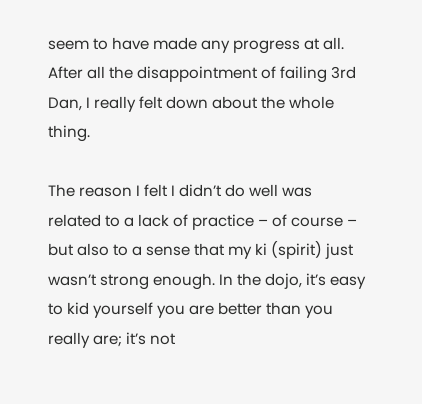seem to have made any progress at all. After all the disappointment of failing 3rd Dan, I really felt down about the whole thing.

The reason I felt I didn’t do well was related to a lack of practice – of course – but also to a sense that my ki (spirit) just wasn’t strong enough. In the dojo, it’s easy to kid yourself you are better than you really are; it’s not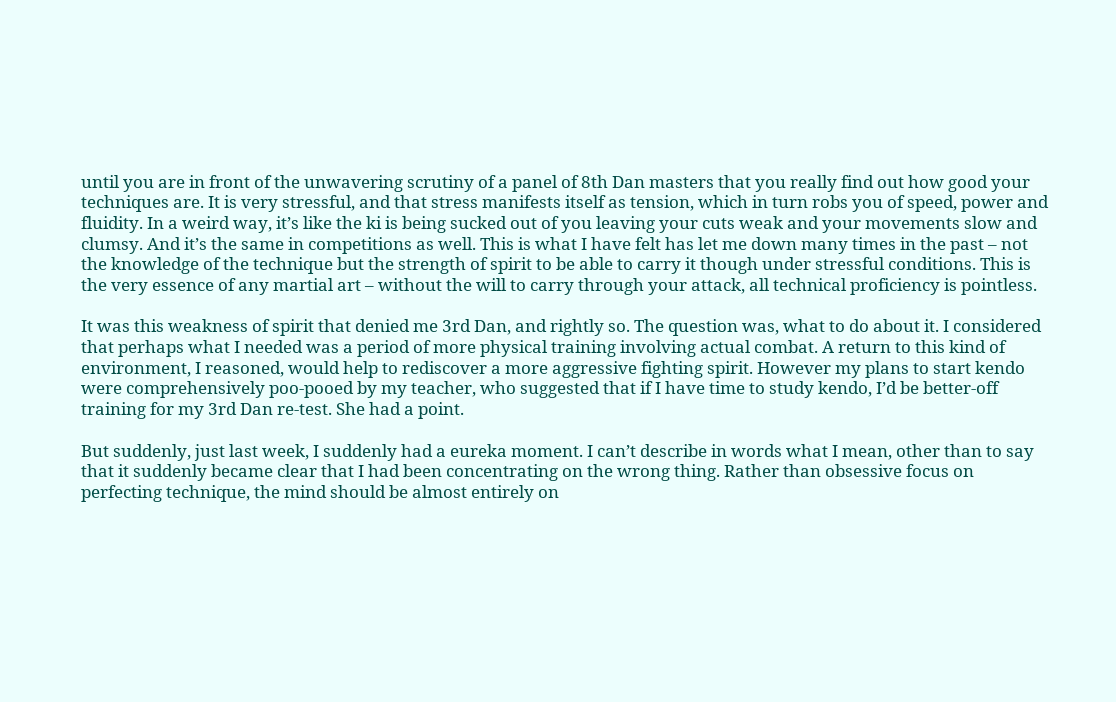until you are in front of the unwavering scrutiny of a panel of 8th Dan masters that you really find out how good your techniques are. It is very stressful, and that stress manifests itself as tension, which in turn robs you of speed, power and fluidity. In a weird way, it’s like the ki is being sucked out of you leaving your cuts weak and your movements slow and clumsy. And it’s the same in competitions as well. This is what I have felt has let me down many times in the past – not the knowledge of the technique but the strength of spirit to be able to carry it though under stressful conditions. This is the very essence of any martial art – without the will to carry through your attack, all technical proficiency is pointless.

It was this weakness of spirit that denied me 3rd Dan, and rightly so. The question was, what to do about it. I considered that perhaps what I needed was a period of more physical training involving actual combat. A return to this kind of environment, I reasoned, would help to rediscover a more aggressive fighting spirit. However my plans to start kendo were comprehensively poo-pooed by my teacher, who suggested that if I have time to study kendo, I’d be better-off training for my 3rd Dan re-test. She had a point.

But suddenly, just last week, I suddenly had a eureka moment. I can’t describe in words what I mean, other than to say that it suddenly became clear that I had been concentrating on the wrong thing. Rather than obsessive focus on perfecting technique, the mind should be almost entirely on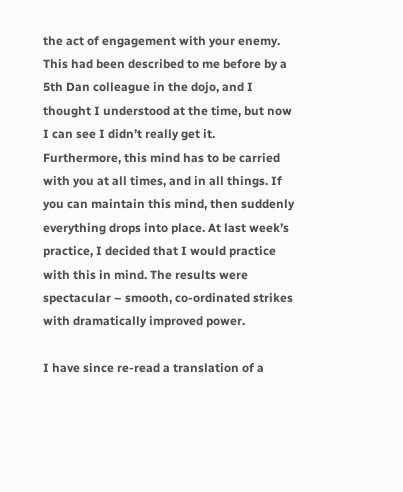the act of engagement with your enemy. This had been described to me before by a 5th Dan colleague in the dojo, and I thought I understood at the time, but now I can see I didn’t really get it. Furthermore, this mind has to be carried with you at all times, and in all things. If you can maintain this mind, then suddenly everything drops into place. At last week’s practice, I decided that I would practice with this in mind. The results were spectacular – smooth, co-ordinated strikes with dramatically improved power.

I have since re-read a translation of a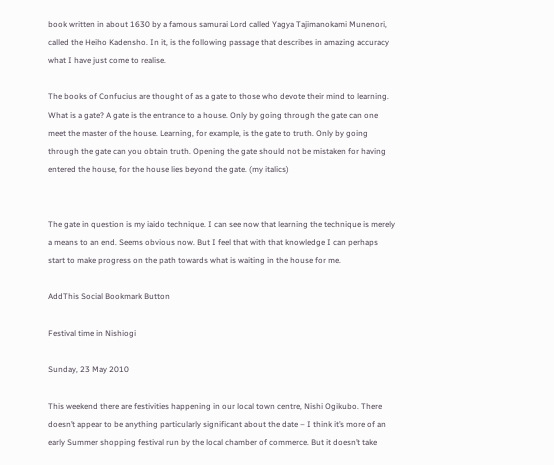book written in about 1630 by a famous samurai Lord called Yagya Tajimanokami Munenori, called the Heiho Kadensho. In it, is the following passage that describes in amazing accuracy what I have just come to realise.

The books of Confucius are thought of as a gate to those who devote their mind to learning. What is a gate? A gate is the entrance to a house. Only by going through the gate can one meet the master of the house. Learning, for example, is the gate to truth. Only by going through the gate can you obtain truth. Opening the gate should not be mistaken for having entered the house, for the house lies beyond the gate. (my italics)


The gate in question is my iaido technique. I can see now that learning the technique is merely a means to an end. Seems obvious now. But I feel that with that knowledge I can perhaps start to make progress on the path towards what is waiting in the house for me.

AddThis Social Bookmark Button

Festival time in Nishiogi

Sunday, 23 May 2010

This weekend there are festivities happening in our local town centre, Nishi Ogikubo. There doesn’t appear to be anything particularly significant about the date – I think it’s more of an early Summer shopping festival run by the local chamber of commerce. But it doesn’t take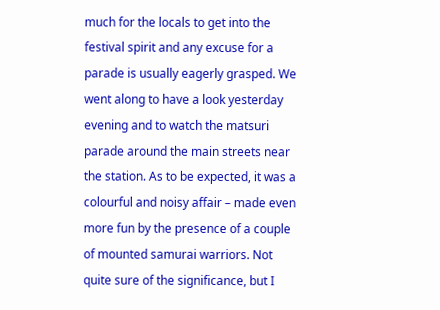much for the locals to get into the festival spirit and any excuse for a parade is usually eagerly grasped. We went along to have a look yesterday evening and to watch the matsuri parade around the main streets near the station. As to be expected, it was a colourful and noisy affair – made even more fun by the presence of a couple of mounted samurai warriors. Not quite sure of the significance, but I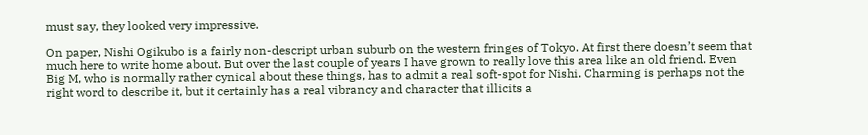must say, they looked very impressive.

On paper, Nishi Ogikubo is a fairly non-descript urban suburb on the western fringes of Tokyo. At first there doesn’t seem that much here to write home about. But over the last couple of years I have grown to really love this area like an old friend. Even Big M, who is normally rather cynical about these things, has to admit a real soft-spot for Nishi. Charming is perhaps not the right word to describe it, but it certainly has a real vibrancy and character that illicits a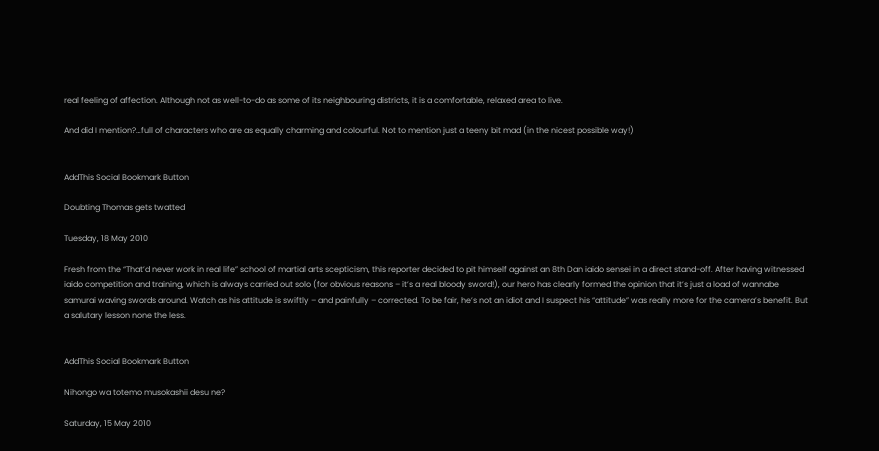real feeling of affection. Although not as well-to-do as some of its neighbouring districts, it is a comfortable, relaxed area to live.

And did I mention?…full of characters who are as equally charming and colourful. Not to mention just a teeny bit mad (in the nicest possible way!)


AddThis Social Bookmark Button

Doubting Thomas gets twatted

Tuesday, 18 May 2010

Fresh from the “That’d never work in real life” school of martial arts scepticism, this reporter decided to pit himself against an 8th Dan iaido sensei in a direct stand-off. After having witnessed iaido competition and training, which is always carried out solo (for obvious reasons – it’s a real bloody sword!), our hero has clearly formed the opinion that it’s just a load of wannabe samurai waving swords around. Watch as his attitude is swiftly – and painfully – corrected. To be fair, he’s not an idiot and I suspect his “attitude” was really more for the camera’s benefit. But a salutary lesson none the less.


AddThis Social Bookmark Button

Nihongo wa totemo musokashii desu ne?

Saturday, 15 May 2010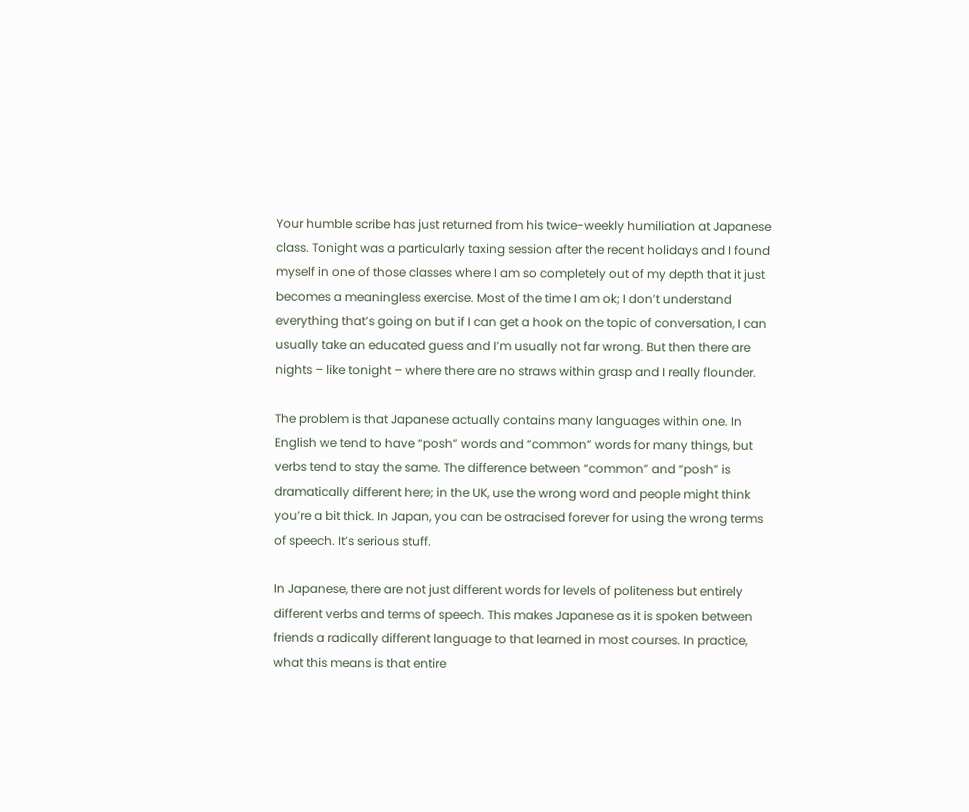Your humble scribe has just returned from his twice-weekly humiliation at Japanese class. Tonight was a particularly taxing session after the recent holidays and I found myself in one of those classes where I am so completely out of my depth that it just becomes a meaningless exercise. Most of the time I am ok; I don’t understand everything that’s going on but if I can get a hook on the topic of conversation, I can usually take an educated guess and I’m usually not far wrong. But then there are nights – like tonight – where there are no straws within grasp and I really flounder.

The problem is that Japanese actually contains many languages within one. In English we tend to have “posh” words and “common” words for many things, but verbs tend to stay the same. The difference between “common” and “posh” is dramatically different here; in the UK, use the wrong word and people might think you’re a bit thick. In Japan, you can be ostracised forever for using the wrong terms of speech. It’s serious stuff.

In Japanese, there are not just different words for levels of politeness but entirely different verbs and terms of speech. This makes Japanese as it is spoken between friends a radically different language to that learned in most courses. In practice, what this means is that entire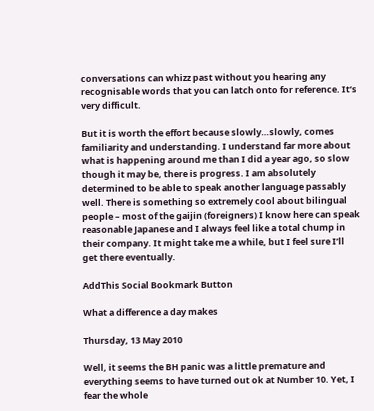conversations can whizz past without you hearing any recognisable words that you can latch onto for reference. It’s very difficult.

But it is worth the effort because slowly…slowly, comes familiarity and understanding. I understand far more about what is happening around me than I did a year ago, so slow though it may be, there is progress. I am absolutely determined to be able to speak another language passably well. There is something so extremely cool about bilingual people – most of the gaijin (foreigners) I know here can speak reasonable Japanese and I always feel like a total chump in their company. It might take me a while, but I feel sure I’ll get there eventually.

AddThis Social Bookmark Button

What a difference a day makes

Thursday, 13 May 2010

Well, it seems the BH panic was a little premature and everything seems to have turned out ok at Number 10. Yet, I fear the whole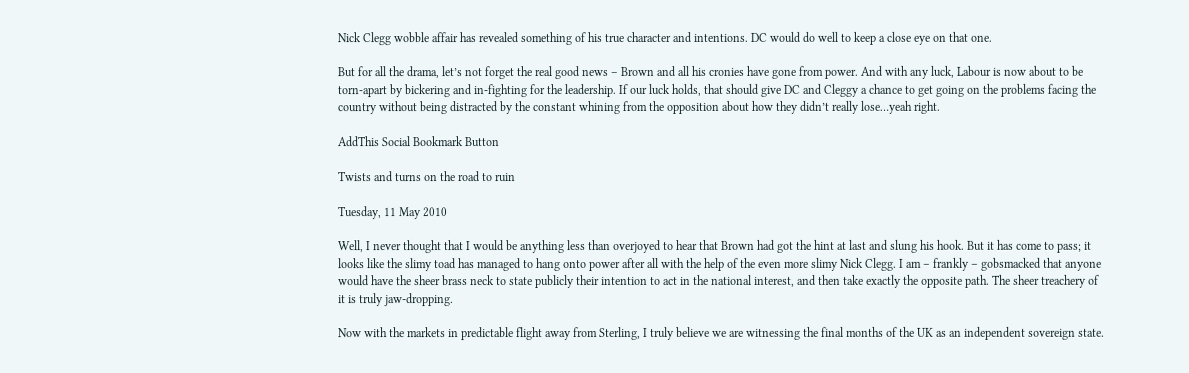Nick Clegg wobble affair has revealed something of his true character and intentions. DC would do well to keep a close eye on that one.

But for all the drama, let’s not forget the real good news – Brown and all his cronies have gone from power. And with any luck, Labour is now about to be torn-apart by bickering and in-fighting for the leadership. If our luck holds, that should give DC and Cleggy a chance to get going on the problems facing the country without being distracted by the constant whining from the opposition about how they didn’t really lose…yeah right.

AddThis Social Bookmark Button

Twists and turns on the road to ruin

Tuesday, 11 May 2010

Well, I never thought that I would be anything less than overjoyed to hear that Brown had got the hint at last and slung his hook. But it has come to pass; it looks like the slimy toad has managed to hang onto power after all with the help of the even more slimy Nick Clegg. I am – frankly – gobsmacked that anyone would have the sheer brass neck to state publicly their intention to act in the national interest, and then take exactly the opposite path. The sheer treachery of it is truly jaw-dropping.

Now with the markets in predictable flight away from Sterling, I truly believe we are witnessing the final months of the UK as an independent sovereign state.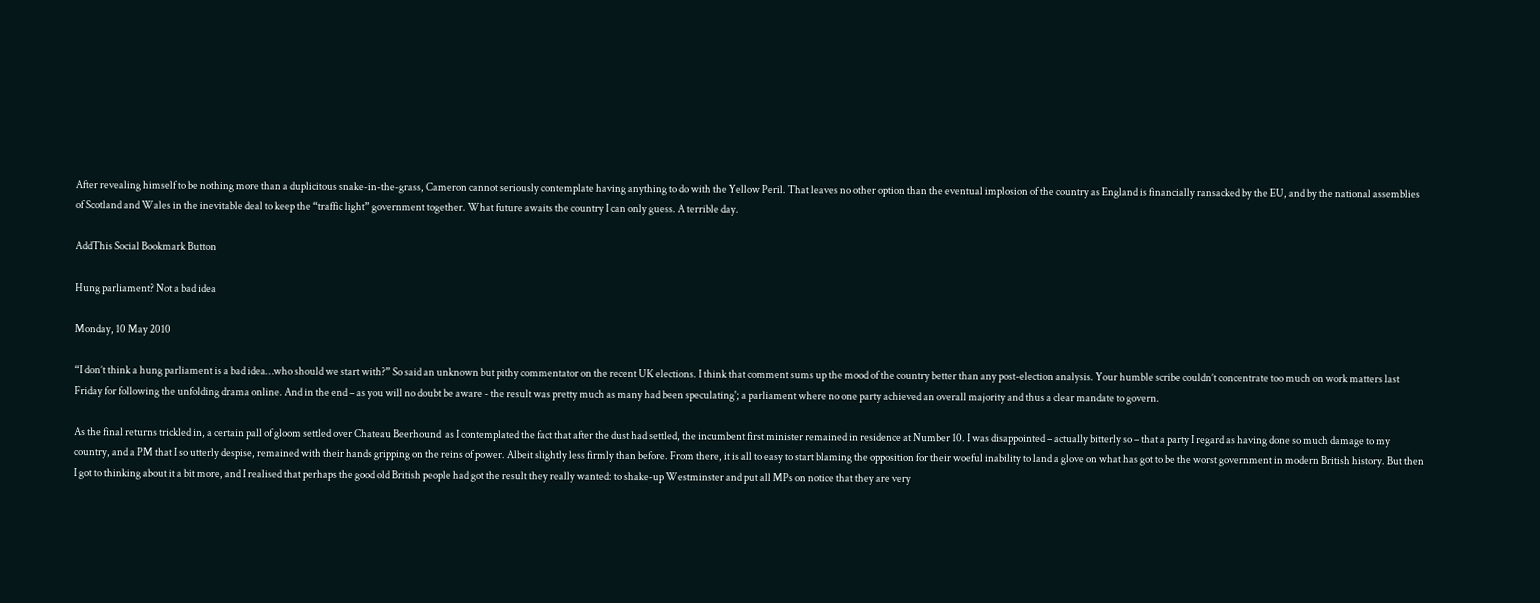After revealing himself to be nothing more than a duplicitous snake-in-the-grass, Cameron cannot seriously contemplate having anything to do with the Yellow Peril. That leaves no other option than the eventual implosion of the country as England is financially ransacked by the EU, and by the national assemblies of Scotland and Wales in the inevitable deal to keep the “traffic light” government together. What future awaits the country I can only guess. A terrible day.

AddThis Social Bookmark Button

Hung parliament? Not a bad idea

Monday, 10 May 2010

“I don’t think a hung parliament is a bad idea…who should we start with?” So said an unknown but pithy commentator on the recent UK elections. I think that comment sums up the mood of the country better than any post-election analysis. Your humble scribe couldn’t concentrate too much on work matters last Friday for following the unfolding drama online. And in the end – as you will no doubt be aware - the result was pretty much as many had been speculating'; a parliament where no one party achieved an overall majority and thus a clear mandate to govern.

As the final returns trickled in, a certain pall of gloom settled over Chateau Beerhound  as I contemplated the fact that after the dust had settled, the incumbent first minister remained in residence at Number 10. I was disappointed – actually bitterly so – that a party I regard as having done so much damage to my country, and a PM that I so utterly despise, remained with their hands gripping on the reins of power. Albeit slightly less firmly than before. From there, it is all to easy to start blaming the opposition for their woeful inability to land a glove on what has got to be the worst government in modern British history. But then I got to thinking about it a bit more, and I realised that perhaps the good old British people had got the result they really wanted: to shake-up Westminster and put all MPs on notice that they are very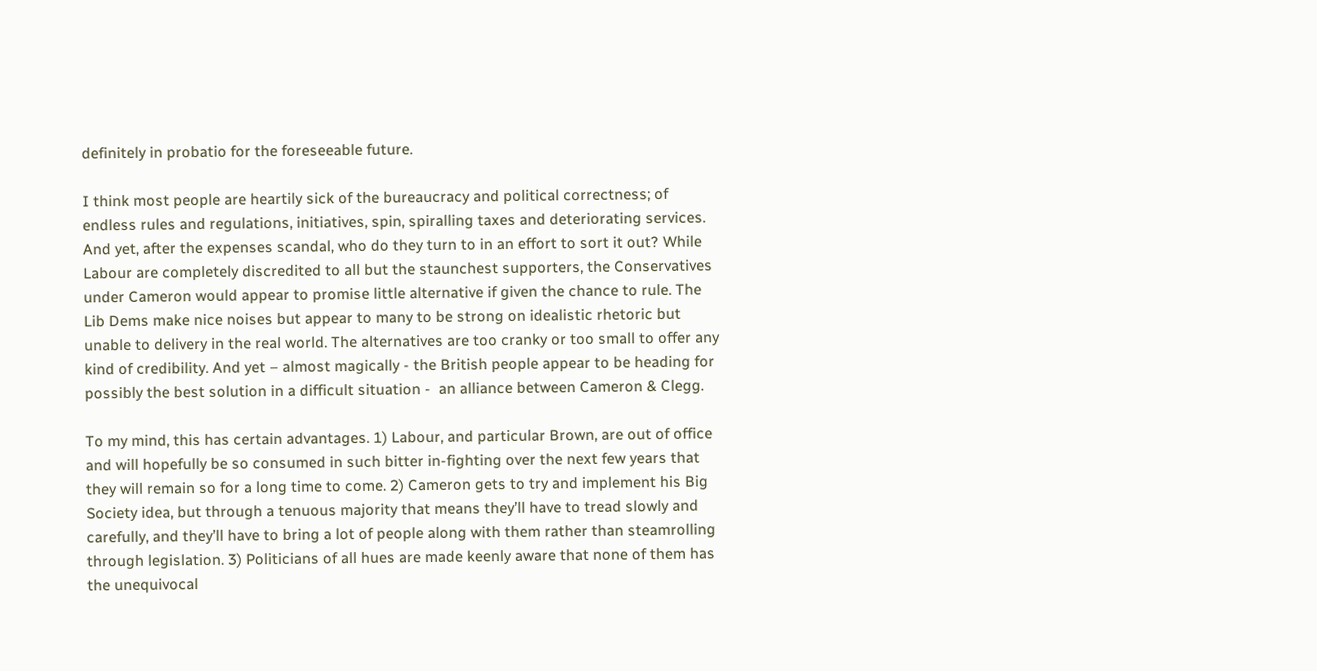definitely in probatio for the foreseeable future.

I think most people are heartily sick of the bureaucracy and political correctness; of endless rules and regulations, initiatives, spin, spiralling taxes and deteriorating services. And yet, after the expenses scandal, who do they turn to in an effort to sort it out? While Labour are completely discredited to all but the staunchest supporters, the Conservatives under Cameron would appear to promise little alternative if given the chance to rule. The Lib Dems make nice noises but appear to many to be strong on idealistic rhetoric but unable to delivery in the real world. The alternatives are too cranky or too small to offer any kind of credibility. And yet – almost magically - the British people appear to be heading for possibly the best solution in a difficult situation -  an alliance between Cameron & Clegg.

To my mind, this has certain advantages. 1) Labour, and particular Brown, are out of office and will hopefully be so consumed in such bitter in-fighting over the next few years that they will remain so for a long time to come. 2) Cameron gets to try and implement his Big Society idea, but through a tenuous majority that means they’ll have to tread slowly and carefully, and they’ll have to bring a lot of people along with them rather than steamrolling through legislation. 3) Politicians of all hues are made keenly aware that none of them has the unequivocal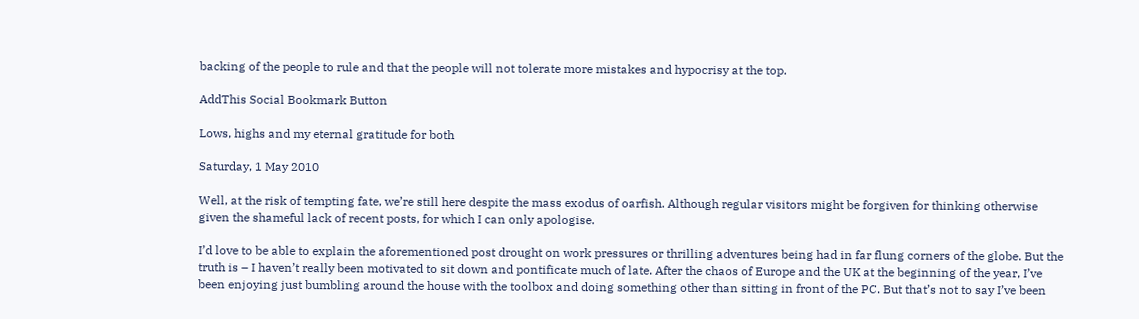backing of the people to rule and that the people will not tolerate more mistakes and hypocrisy at the top.

AddThis Social Bookmark Button

Lows, highs and my eternal gratitude for both

Saturday, 1 May 2010

Well, at the risk of tempting fate, we’re still here despite the mass exodus of oarfish. Although regular visitors might be forgiven for thinking otherwise given the shameful lack of recent posts, for which I can only apologise.

I’d love to be able to explain the aforementioned post drought on work pressures or thrilling adventures being had in far flung corners of the globe. But the truth is – I haven’t really been motivated to sit down and pontificate much of late. After the chaos of Europe and the UK at the beginning of the year, I’ve been enjoying just bumbling around the house with the toolbox and doing something other than sitting in front of the PC. But that’s not to say I’ve been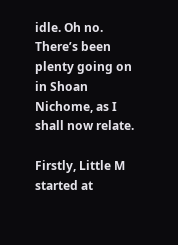idle. Oh no. There’s been plenty going on in Shoan Nichome, as I shall now relate.

Firstly, Little M started at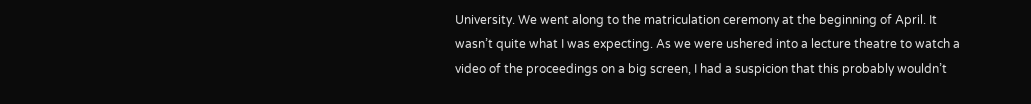University. We went along to the matriculation ceremony at the beginning of April. It wasn’t quite what I was expecting. As we were ushered into a lecture theatre to watch a video of the proceedings on a big screen, I had a suspicion that this probably wouldn’t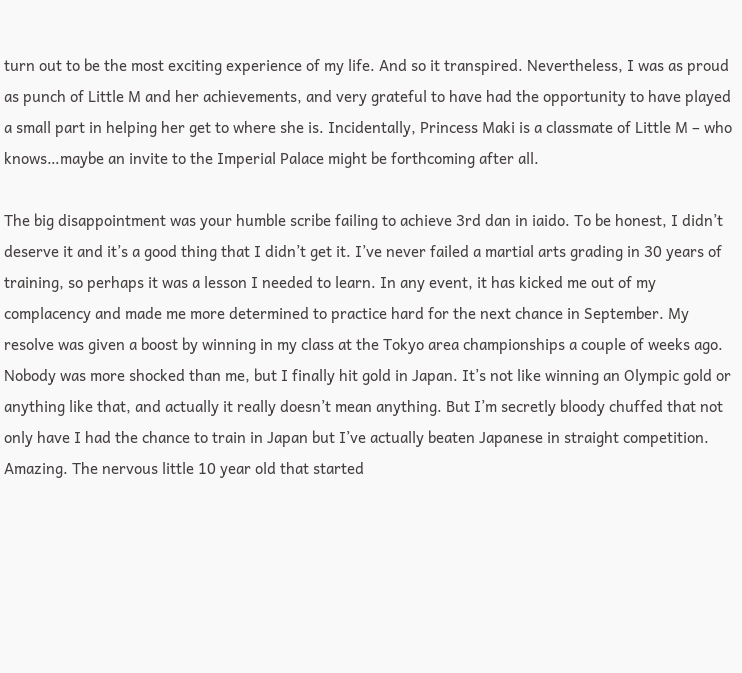turn out to be the most exciting experience of my life. And so it transpired. Nevertheless, I was as proud as punch of Little M and her achievements, and very grateful to have had the opportunity to have played a small part in helping her get to where she is. Incidentally, Princess Maki is a classmate of Little M – who knows…maybe an invite to the Imperial Palace might be forthcoming after all.

The big disappointment was your humble scribe failing to achieve 3rd dan in iaido. To be honest, I didn’t deserve it and it’s a good thing that I didn’t get it. I’ve never failed a martial arts grading in 30 years of training, so perhaps it was a lesson I needed to learn. In any event, it has kicked me out of my complacency and made me more determined to practice hard for the next chance in September. My resolve was given a boost by winning in my class at the Tokyo area championships a couple of weeks ago. Nobody was more shocked than me, but I finally hit gold in Japan. It’s not like winning an Olympic gold or anything like that, and actually it really doesn’t mean anything. But I’m secretly bloody chuffed that not only have I had the chance to train in Japan but I’ve actually beaten Japanese in straight competition. Amazing. The nervous little 10 year old that started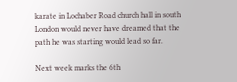karate in Lochaber Road church hall in south London would never have dreamed that the path he was starting would lead so far.

Next week marks the 6th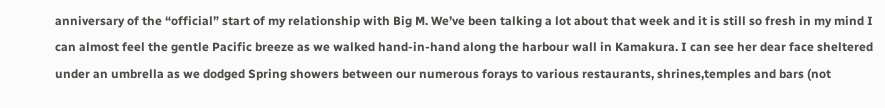anniversary of the “official” start of my relationship with Big M. We’ve been talking a lot about that week and it is still so fresh in my mind I can almost feel the gentle Pacific breeze as we walked hand-in-hand along the harbour wall in Kamakura. I can see her dear face sheltered under an umbrella as we dodged Spring showers between our numerous forays to various restaurants, shrines,temples and bars (not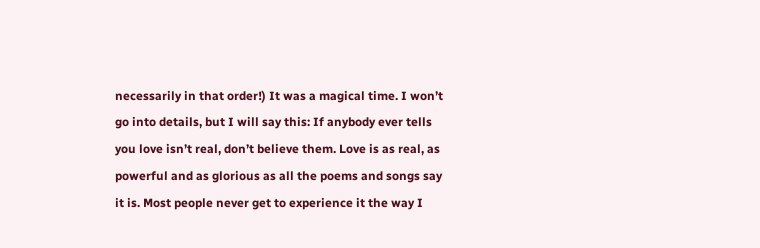necessarily in that order!) It was a magical time. I won’t go into details, but I will say this: If anybody ever tells you love isn’t real, don’t believe them. Love is as real, as powerful and as glorious as all the poems and songs say it is. Most people never get to experience it the way I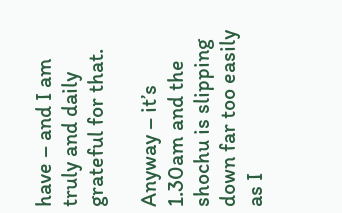have – and I am truly and daily grateful for that.

Anyway – it’s 1.30am and the shochu is slipping down far too easily as I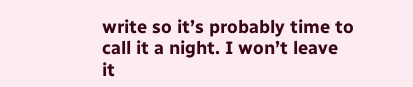write so it’s probably time to call it a night. I won’t leave it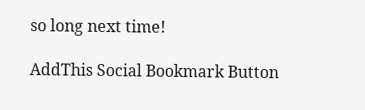so long next time!

AddThis Social Bookmark Button